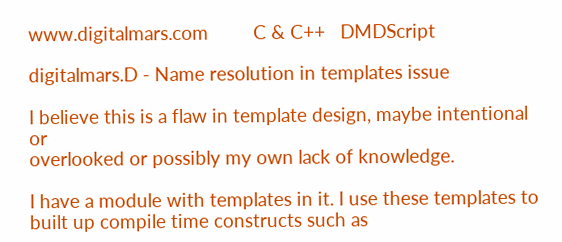www.digitalmars.com         C & C++   DMDScript

digitalmars.D - Name resolution in templates issue

I believe this is a flaw in template design, maybe intentional or
overlooked or possibly my own lack of knowledge.

I have a module with templates in it. I use these templates to
built up compile time constructs such as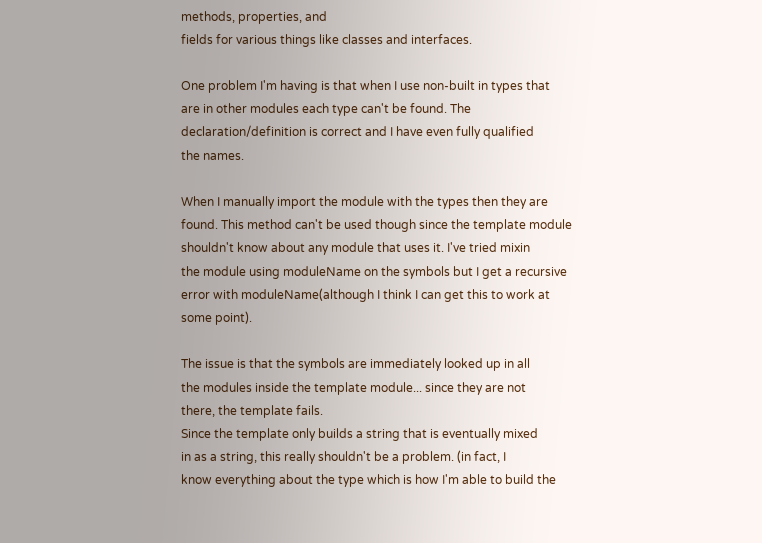methods, properties, and
fields for various things like classes and interfaces.

One problem I'm having is that when I use non-built in types that
are in other modules each type can't be found. The
declaration/definition is correct and I have even fully qualified
the names.

When I manually import the module with the types then they are
found. This method can't be used though since the template module
shouldn't know about any module that uses it. I've tried mixin
the module using moduleName on the symbols but I get a recursive
error with moduleName(although I think I can get this to work at
some point).

The issue is that the symbols are immediately looked up in all
the modules inside the template module... since they are not
there, the template fails.
Since the template only builds a string that is eventually mixed
in as a string, this really shouldn't be a problem. (in fact, I
know everything about the type which is how I'm able to build the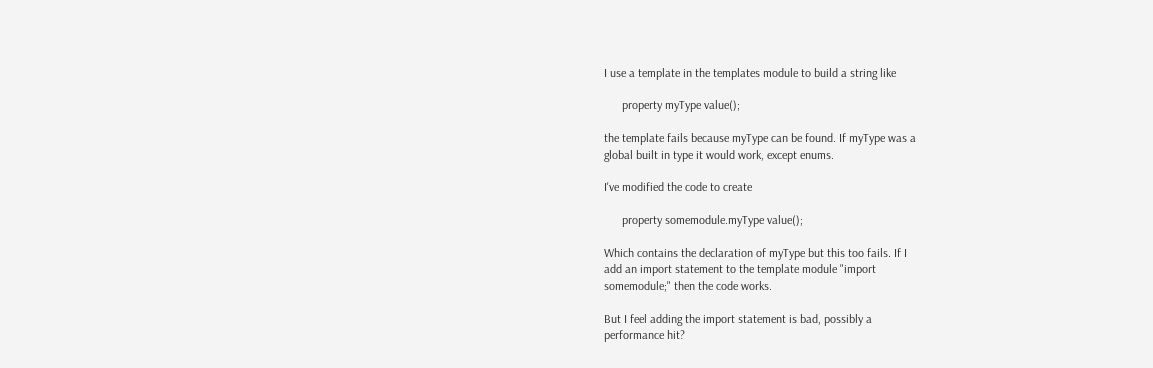I use a template in the templates module to build a string like

      property myType value();

the template fails because myType can be found. If myType was a
global built in type it would work, except enums.

I've modified the code to create

      property somemodule.myType value();

Which contains the declaration of myType but this too fails. If I
add an import statement to the template module "import
somemodule;" then the code works.

But I feel adding the import statement is bad, possibly a
performance hit?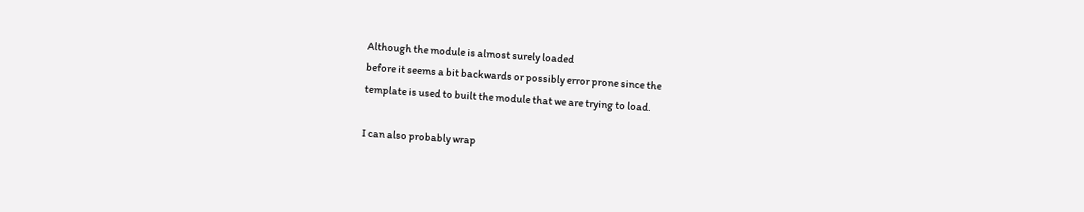Although the module is almost surely loaded
before it seems a bit backwards or possibly error prone since the
template is used to built the module that we are trying to load.

I can also probably wrap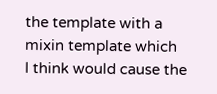the template with a mixin template which
I think would cause the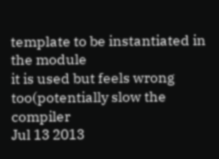template to be instantiated in the module
it is used but feels wrong too(potentially slow the compiler
Jul 13 2013